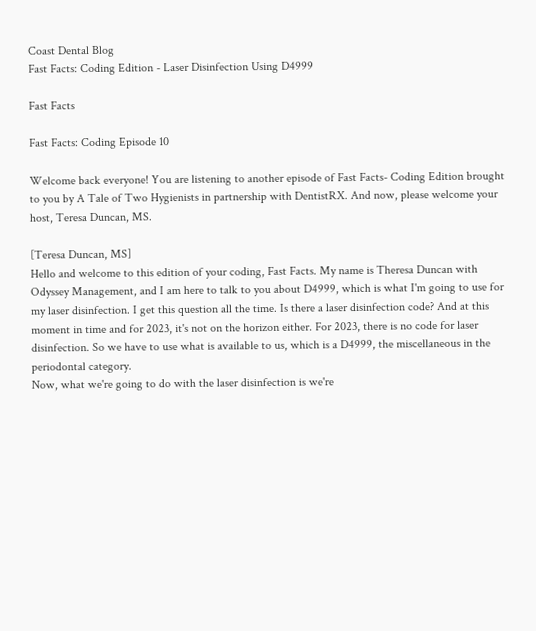Coast Dental Blog
Fast Facts: Coding Edition - Laser Disinfection Using D4999

Fast Facts

Fast Facts: Coding Episode 10

Welcome back everyone! You are listening to another episode of Fast Facts- Coding Edition brought to you by A Tale of Two Hygienists in partnership with DentistRX. And now, please welcome your host, Teresa Duncan, MS.

[Teresa Duncan, MS]
Hello and welcome to this edition of your coding, Fast Facts. My name is Theresa Duncan with Odyssey Management, and I am here to talk to you about D4999, which is what I'm going to use for my laser disinfection. I get this question all the time. Is there a laser disinfection code? And at this moment in time and for 2023, it's not on the horizon either. For 2023, there is no code for laser disinfection. So we have to use what is available to us, which is a D4999, the miscellaneous in the periodontal category.
Now, what we're going to do with the laser disinfection is we're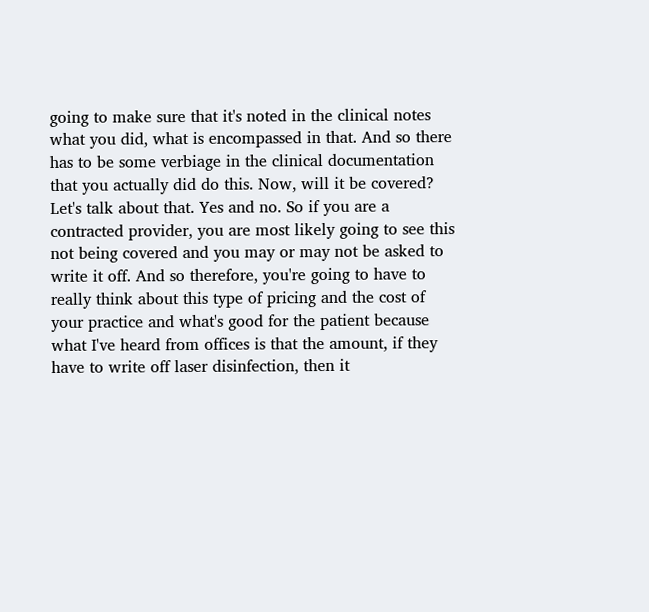going to make sure that it's noted in the clinical notes what you did, what is encompassed in that. And so there has to be some verbiage in the clinical documentation that you actually did do this. Now, will it be covered? Let's talk about that. Yes and no. So if you are a contracted provider, you are most likely going to see this not being covered and you may or may not be asked to write it off. And so therefore, you're going to have to really think about this type of pricing and the cost of your practice and what's good for the patient because what I've heard from offices is that the amount, if they have to write off laser disinfection, then it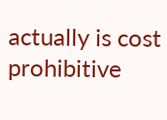actually is cost prohibitive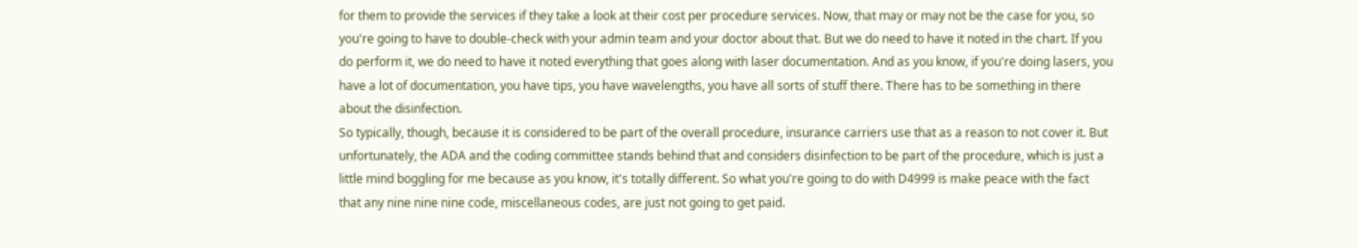for them to provide the services if they take a look at their cost per procedure services. Now, that may or may not be the case for you, so you're going to have to double-check with your admin team and your doctor about that. But we do need to have it noted in the chart. If you do perform it, we do need to have it noted everything that goes along with laser documentation. And as you know, if you're doing lasers, you have a lot of documentation, you have tips, you have wavelengths, you have all sorts of stuff there. There has to be something in there about the disinfection.
So typically, though, because it is considered to be part of the overall procedure, insurance carriers use that as a reason to not cover it. But unfortunately, the ADA and the coding committee stands behind that and considers disinfection to be part of the procedure, which is just a little mind boggling for me because as you know, it's totally different. So what you're going to do with D4999 is make peace with the fact that any nine nine nine code, miscellaneous codes, are just not going to get paid.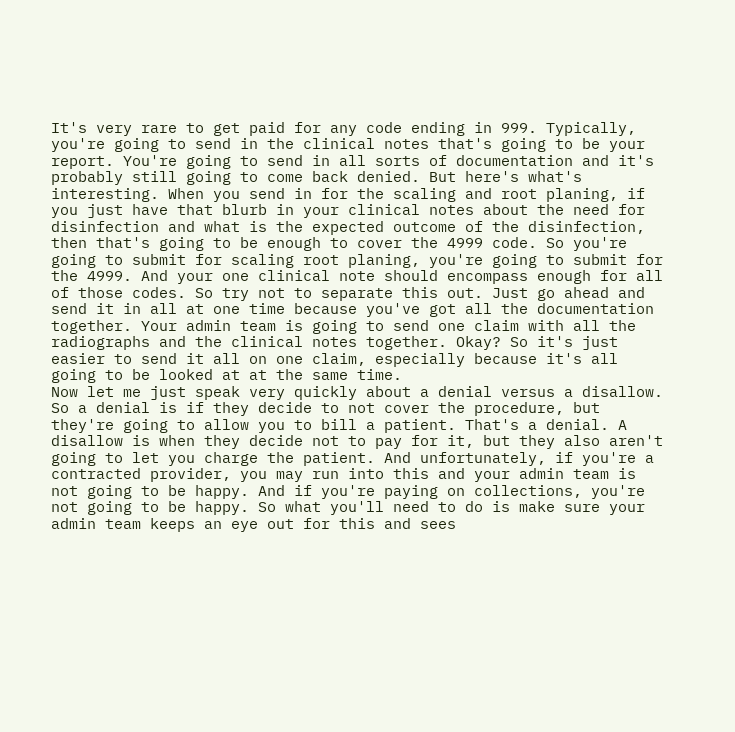It's very rare to get paid for any code ending in 999. Typically, you're going to send in the clinical notes that's going to be your report. You're going to send in all sorts of documentation and it's probably still going to come back denied. But here's what's interesting. When you send in for the scaling and root planing, if you just have that blurb in your clinical notes about the need for disinfection and what is the expected outcome of the disinfection, then that's going to be enough to cover the 4999 code. So you're going to submit for scaling root planing, you're going to submit for the 4999. And your one clinical note should encompass enough for all of those codes. So try not to separate this out. Just go ahead and send it in all at one time because you've got all the documentation together. Your admin team is going to send one claim with all the radiographs and the clinical notes together. Okay? So it's just easier to send it all on one claim, especially because it's all going to be looked at at the same time.
Now let me just speak very quickly about a denial versus a disallow. So a denial is if they decide to not cover the procedure, but they're going to allow you to bill a patient. That's a denial. A disallow is when they decide not to pay for it, but they also aren't going to let you charge the patient. And unfortunately, if you're a contracted provider, you may run into this and your admin team is not going to be happy. And if you're paying on collections, you're not going to be happy. So what you'll need to do is make sure your admin team keeps an eye out for this and sees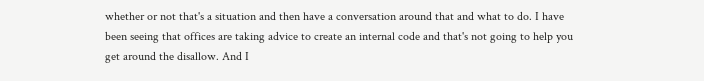whether or not that's a situation and then have a conversation around that and what to do. I have been seeing that offices are taking advice to create an internal code and that's not going to help you get around the disallow. And I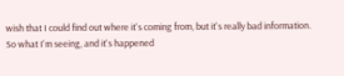wish that I could find out where it's coming from, but it's really bad information. So what I'm seeing, and it's happened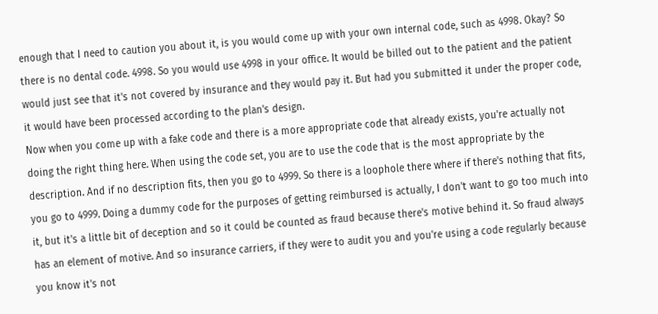enough that I need to caution you about it, is you would come up with your own internal code, such as 4998. Okay? So there is no dental code. 4998. So you would use 4998 in your office. It would be billed out to the patient and the patient would just see that it's not covered by insurance and they would pay it. But had you submitted it under the proper code, it would have been processed according to the plan's design.
Now when you come up with a fake code and there is a more appropriate code that already exists, you're actually not doing the right thing here. When using the code set, you are to use the code that is the most appropriate by the description. And if no description fits, then you go to 4999. So there is a loophole there where if there's nothing that fits, you go to 4999. Doing a dummy code for the purposes of getting reimbursed is actually, I don't want to go too much into it, but it's a little bit of deception and so it could be counted as fraud because there's motive behind it. So fraud always has an element of motive. And so insurance carriers, if they were to audit you and you're using a code regularly because you know it's not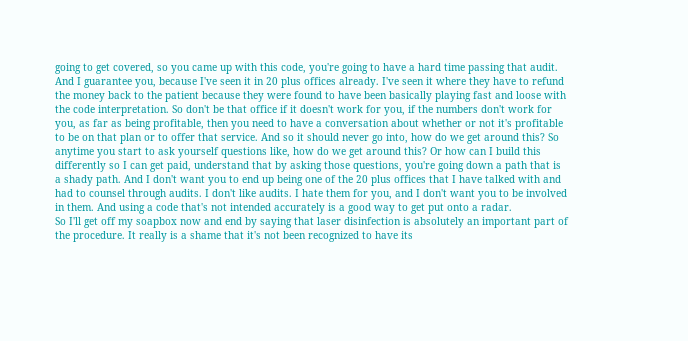going to get covered, so you came up with this code, you're going to have a hard time passing that audit. And I guarantee you, because I've seen it in 20 plus offices already. I've seen it where they have to refund the money back to the patient because they were found to have been basically playing fast and loose with the code interpretation. So don't be that office if it doesn't work for you, if the numbers don't work for you, as far as being profitable, then you need to have a conversation about whether or not it's profitable to be on that plan or to offer that service. And so it should never go into, how do we get around this? So anytime you start to ask yourself questions like, how do we get around this? Or how can I build this differently so I can get paid, understand that by asking those questions, you're going down a path that is  a shady path. And I don't want you to end up being one of the 20 plus offices that I have talked with and had to counsel through audits. I don't like audits. I hate them for you, and I don't want you to be involved in them. And using a code that's not intended accurately is a good way to get put onto a radar.
So I'll get off my soapbox now and end by saying that laser disinfection is absolutely an important part of the procedure. It really is a shame that it's not been recognized to have its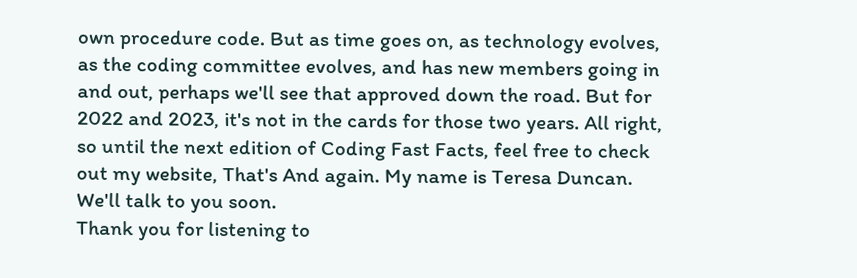own procedure code. But as time goes on, as technology evolves, as the coding committee evolves, and has new members going in and out, perhaps we'll see that approved down the road. But for 2022 and 2023, it's not in the cards for those two years. All right, so until the next edition of Coding Fast Facts, feel free to check out my website, That's And again. My name is Teresa Duncan. We'll talk to you soon.
Thank you for listening to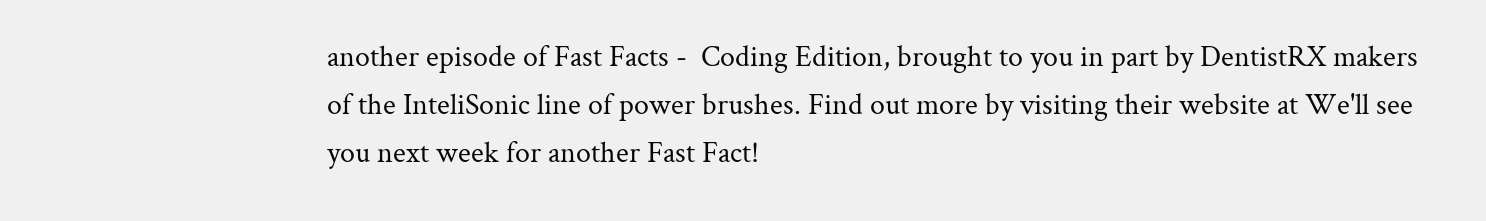another episode of Fast Facts -  Coding Edition, brought to you in part by DentistRX makers of the InteliSonic line of power brushes. Find out more by visiting their website at We'll see you next week for another Fast Fact!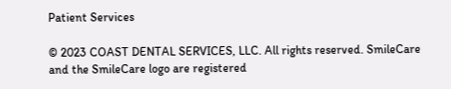Patient Services

© 2023 COAST DENTAL SERVICES, LLC. All rights reserved. SmileCare and the SmileCare logo are registered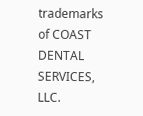trademarks of COAST DENTAL SERVICES, LLC.